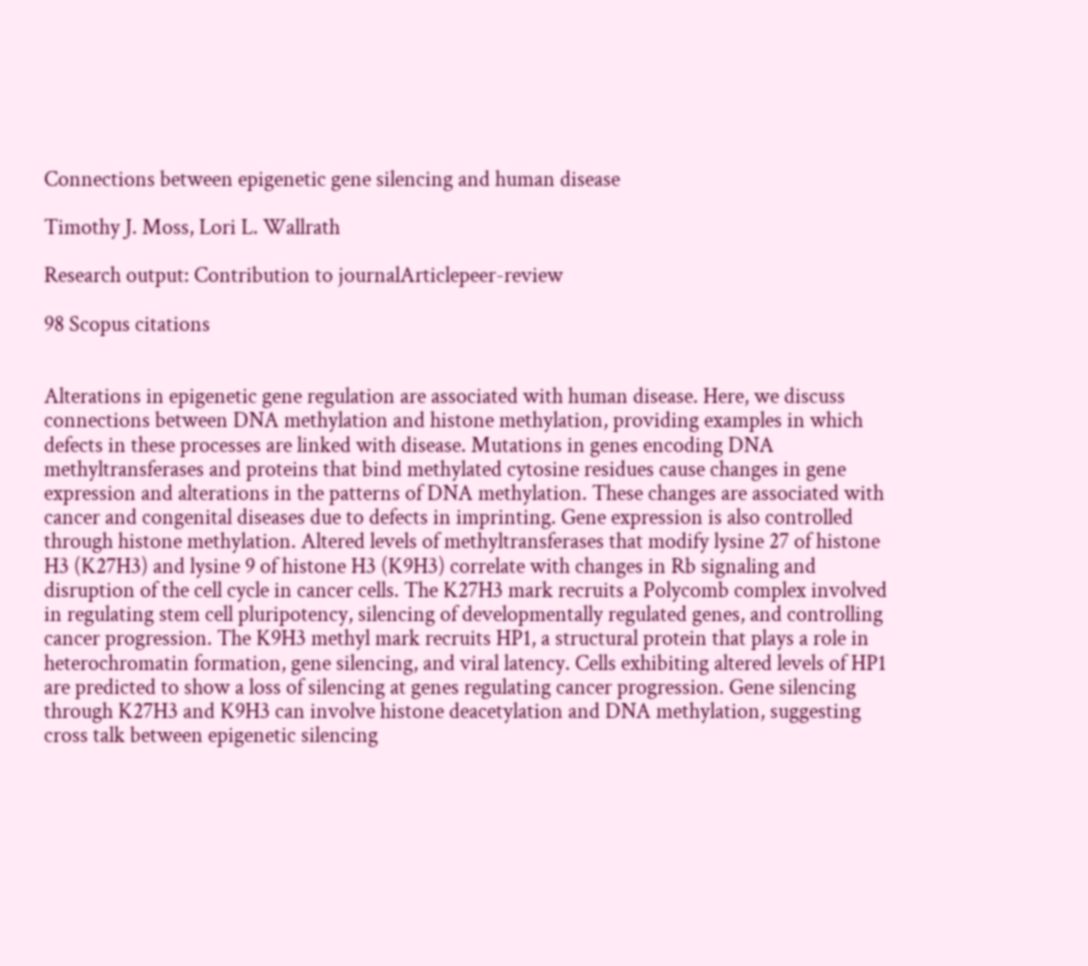Connections between epigenetic gene silencing and human disease

Timothy J. Moss, Lori L. Wallrath

Research output: Contribution to journalArticlepeer-review

98 Scopus citations


Alterations in epigenetic gene regulation are associated with human disease. Here, we discuss connections between DNA methylation and histone methylation, providing examples in which defects in these processes are linked with disease. Mutations in genes encoding DNA methyltransferases and proteins that bind methylated cytosine residues cause changes in gene expression and alterations in the patterns of DNA methylation. These changes are associated with cancer and congenital diseases due to defects in imprinting. Gene expression is also controlled through histone methylation. Altered levels of methyltransferases that modify lysine 27 of histone H3 (K27H3) and lysine 9 of histone H3 (K9H3) correlate with changes in Rb signaling and disruption of the cell cycle in cancer cells. The K27H3 mark recruits a Polycomb complex involved in regulating stem cell pluripotency, silencing of developmentally regulated genes, and controlling cancer progression. The K9H3 methyl mark recruits HP1, a structural protein that plays a role in heterochromatin formation, gene silencing, and viral latency. Cells exhibiting altered levels of HP1 are predicted to show a loss of silencing at genes regulating cancer progression. Gene silencing through K27H3 and K9H3 can involve histone deacetylation and DNA methylation, suggesting cross talk between epigenetic silencing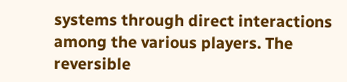systems through direct interactions among the various players. The reversible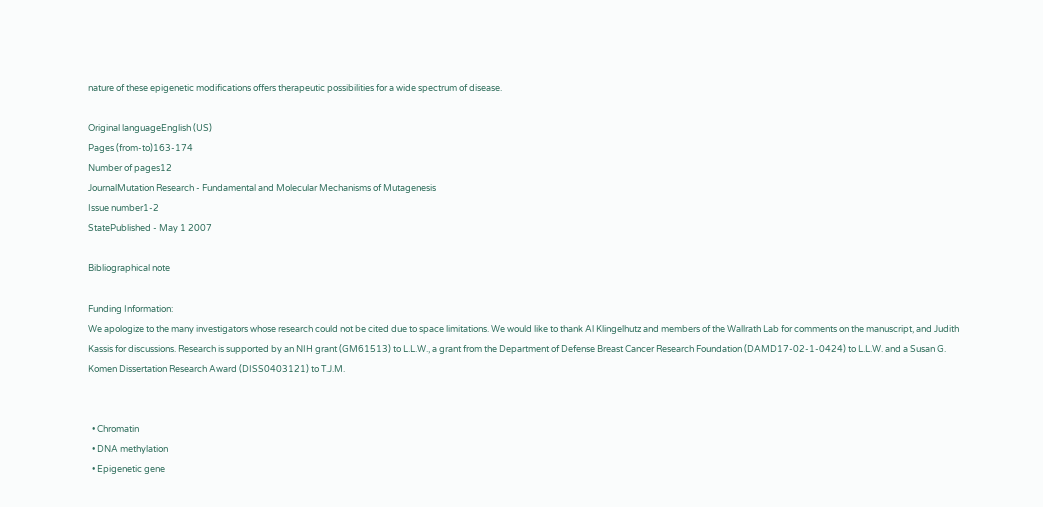nature of these epigenetic modifications offers therapeutic possibilities for a wide spectrum of disease.

Original languageEnglish (US)
Pages (from-to)163-174
Number of pages12
JournalMutation Research - Fundamental and Molecular Mechanisms of Mutagenesis
Issue number1-2
StatePublished - May 1 2007

Bibliographical note

Funding Information:
We apologize to the many investigators whose research could not be cited due to space limitations. We would like to thank Al Klingelhutz and members of the Wallrath Lab for comments on the manuscript, and Judith Kassis for discussions. Research is supported by an NIH grant (GM61513) to L.L.W., a grant from the Department of Defense Breast Cancer Research Foundation (DAMD17-02-1-0424) to L.L.W. and a Susan G. Komen Dissertation Research Award (DISS0403121) to T.J.M.


  • Chromatin
  • DNA methylation
  • Epigenetic gene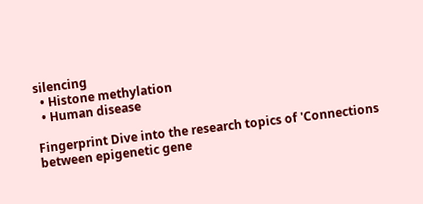silencing
  • Histone methylation
  • Human disease

Fingerprint Dive into the research topics of 'Connections between epigenetic gene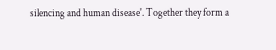silencing and human disease'. Together they form a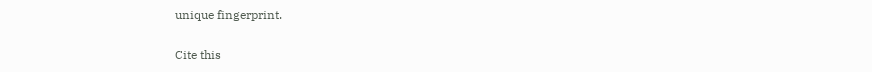unique fingerprint.

Cite this